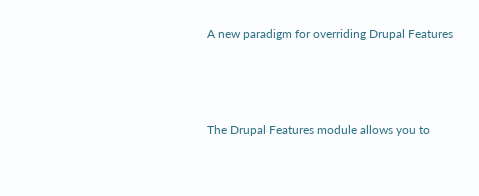A new paradigm for overriding Drupal Features



The Drupal Features module allows you to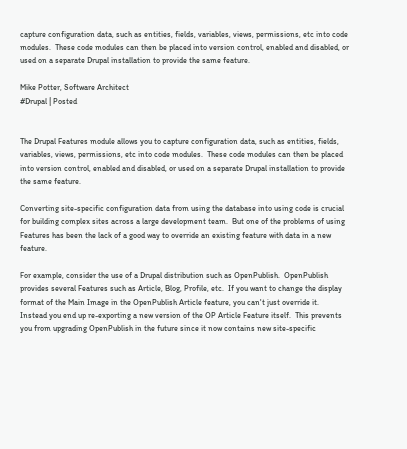capture configuration data, such as entities, fields, variables, views, permissions, etc into code modules.  These code modules can then be placed into version control, enabled and disabled, or used on a separate Drupal installation to provide the same feature.

Mike Potter, Software Architect
#Drupal | Posted


The Drupal Features module allows you to capture configuration data, such as entities, fields, variables, views, permissions, etc into code modules.  These code modules can then be placed into version control, enabled and disabled, or used on a separate Drupal installation to provide the same feature.

Converting site-specific configuration data from using the database into using code is crucial for building complex sites across a large development team.  But one of the problems of using Features has been the lack of a good way to override an existing feature with data in a new feature.

For example, consider the use of a Drupal distribution such as OpenPublish.  OpenPublish provides several Features such as Article, Blog, Profile, etc.  If you want to change the display format of the Main Image in the OpenPublish Article feature, you can't just override it.  Instead you end up re-exporting a new version of the OP Article Feature itself.  This prevents you from upgrading OpenPublish in the future since it now contains new site-specific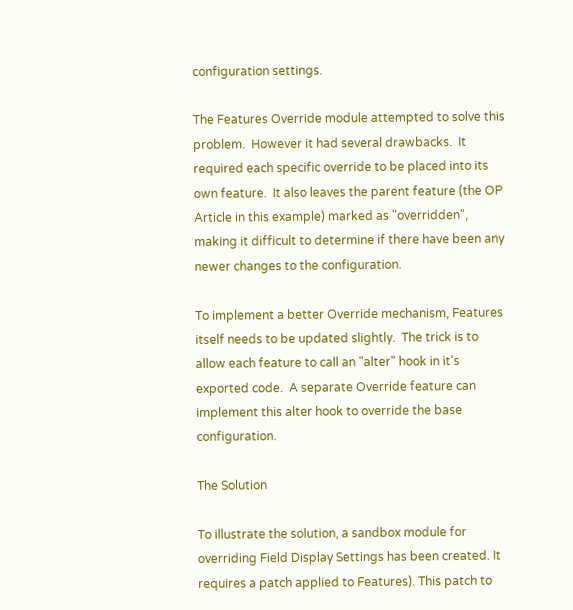configuration settings.

The Features Override module attempted to solve this problem.  However it had several drawbacks.  It required each specific override to be placed into its own feature.  It also leaves the parent feature (the OP Article in this example) marked as "overridden", making it difficult to determine if there have been any newer changes to the configuration.

To implement a better Override mechanism, Features itself needs to be updated slightly.  The trick is to allow each feature to call an "alter" hook in it's exported code.  A separate Override feature can implement this alter hook to override the base configuration.

The Solution

To illustrate the solution, a sandbox module for overriding Field Display Settings has been created. It requires a patch applied to Features). This patch to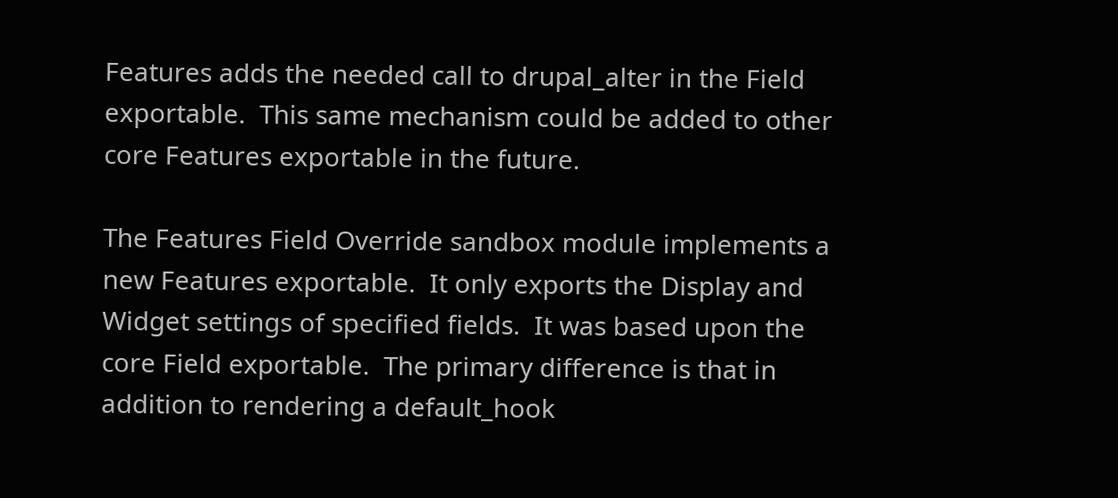Features adds the needed call to drupal_alter in the Field exportable.  This same mechanism could be added to other core Features exportable in the future.

The Features Field Override sandbox module implements a new Features exportable.  It only exports the Display and Widget settings of specified fields.  It was based upon the core Field exportable.  The primary difference is that in addition to rendering a default_hook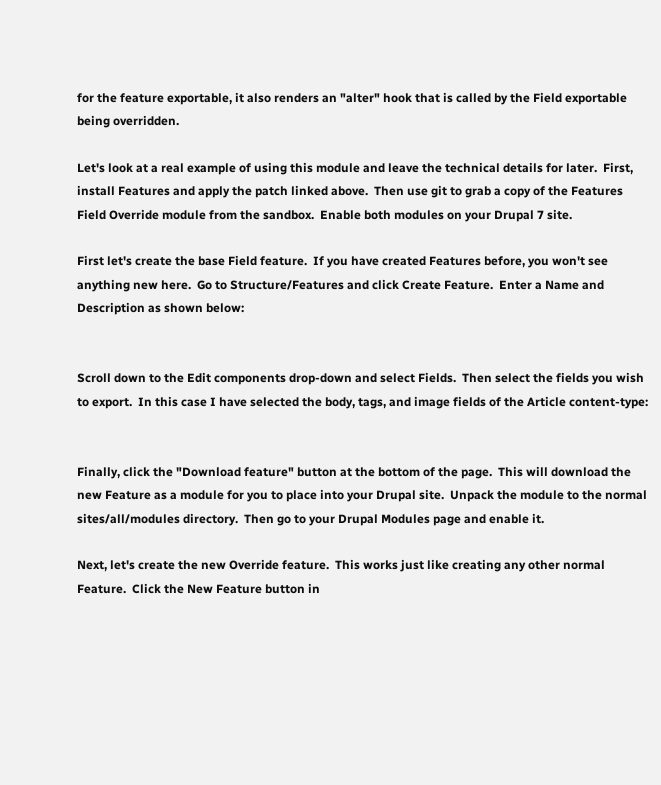for the feature exportable, it also renders an "alter" hook that is called by the Field exportable being overridden.

Let's look at a real example of using this module and leave the technical details for later.  First, install Features and apply the patch linked above.  Then use git to grab a copy of the Features Field Override module from the sandbox.  Enable both modules on your Drupal 7 site.

First let's create the base Field feature.  If you have created Features before, you won't see anything new here.  Go to Structure/Features and click Create Feature.  Enter a Name and Description as shown below:


Scroll down to the Edit components drop-down and select Fields.  Then select the fields you wish to export.  In this case I have selected the body, tags, and image fields of the Article content-type:


Finally, click the "Download feature" button at the bottom of the page.  This will download the new Feature as a module for you to place into your Drupal site.  Unpack the module to the normal sites/all/modules directory.  Then go to your Drupal Modules page and enable it.

Next, let's create the new Override feature.  This works just like creating any other normal Feature.  Click the New Feature button in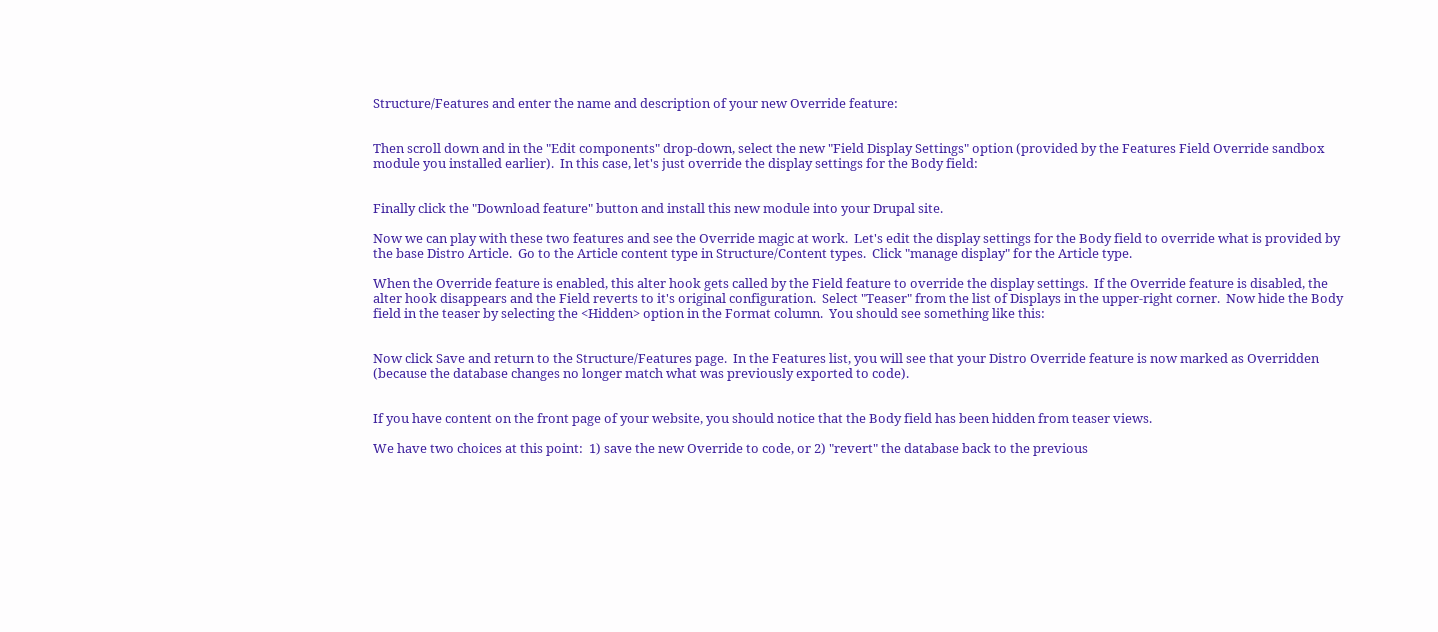Structure/Features and enter the name and description of your new Override feature:


Then scroll down and in the "Edit components" drop-down, select the new "Field Display Settings" option (provided by the Features Field Override sandbox module you installed earlier).  In this case, let's just override the display settings for the Body field:


Finally click the "Download feature" button and install this new module into your Drupal site.

Now we can play with these two features and see the Override magic at work.  Let's edit the display settings for the Body field to override what is provided by the base Distro Article.  Go to the Article content type in Structure/Content types.  Click "manage display" for the Article type.

When the Override feature is enabled, this alter hook gets called by the Field feature to override the display settings.  If the Override feature is disabled, the alter hook disappears and the Field reverts to it's original configuration.  Select "Teaser" from the list of Displays in the upper-right corner.  Now hide the Body field in the teaser by selecting the <Hidden> option in the Format column.  You should see something like this:


Now click Save and return to the Structure/Features page.  In the Features list, you will see that your Distro Override feature is now marked as Overridden (because the database changes no longer match what was previously exported to code).


If you have content on the front page of your website, you should notice that the Body field has been hidden from teaser views.

We have two choices at this point:  1) save the new Override to code, or 2) "revert" the database back to the previous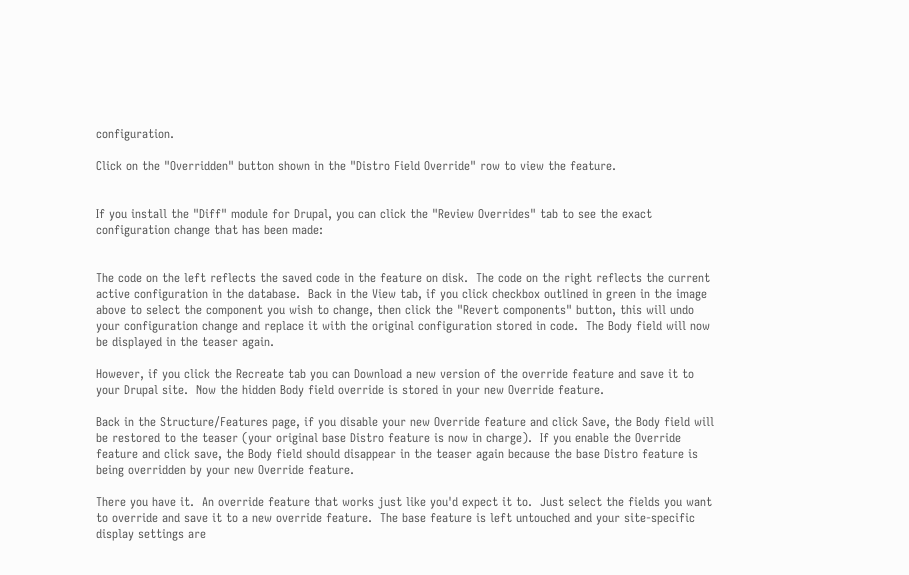configuration.

Click on the "Overridden" button shown in the "Distro Field Override" row to view the feature.


If you install the "Diff" module for Drupal, you can click the "Review Overrides" tab to see the exact configuration change that has been made:


The code on the left reflects the saved code in the feature on disk.  The code on the right reflects the current active configuration in the database.  Back in the View tab, if you click checkbox outlined in green in the image above to select the component you wish to change, then click the "Revert components" button, this will undo your configuration change and replace it with the original configuration stored in code.  The Body field will now be displayed in the teaser again.

However, if you click the Recreate tab you can Download a new version of the override feature and save it to your Drupal site.  Now the hidden Body field override is stored in your new Override feature.

Back in the Structure/Features page, if you disable your new Override feature and click Save, the Body field will be restored to the teaser (your original base Distro feature is now in charge).  If you enable the Override feature and click save, the Body field should disappear in the teaser again because the base Distro feature is being overridden by your new Override feature.

There you have it.  An override feature that works just like you'd expect it to.  Just select the fields you want to override and save it to a new override feature.  The base feature is left untouched and your site-specific display settings are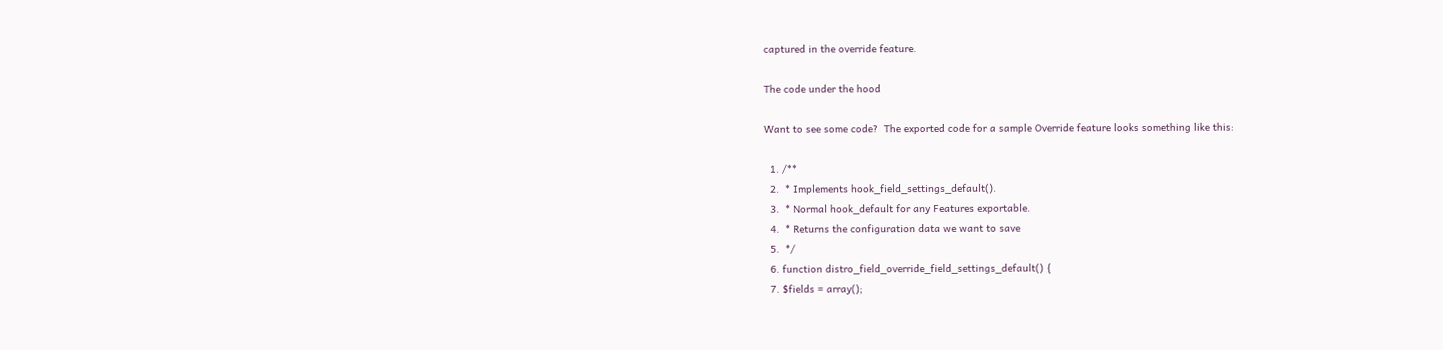captured in the override feature.

The code under the hood

Want to see some code?  The exported code for a sample Override feature looks something like this:

  1. /**
  2.  * Implements hook_field_settings_default().
  3.  * Normal hook_default for any Features exportable.
  4.  * Returns the configuration data we want to save
  5.  */
  6. function distro_field_override_field_settings_default() {
  7. $fields = array();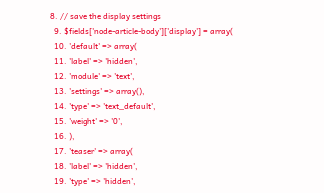8. // save the display settings
  9. $fields['node-article-body']['display'] = array(
  10. 'default' => array(
  11. 'label' => 'hidden',
  12. 'module' => 'text',
  13. 'settings' => array(),
  14. 'type' => 'text_default',
  15. 'weight' => '0',
  16. ),
  17. 'teaser' => array(
  18. 'label' => 'hidden',
  19. 'type' => 'hidden',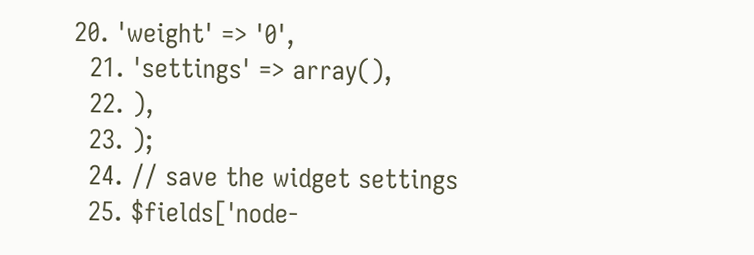20. 'weight' => '0',
  21. 'settings' => array(),
  22. ),
  23. );
  24. // save the widget settings
  25. $fields['node-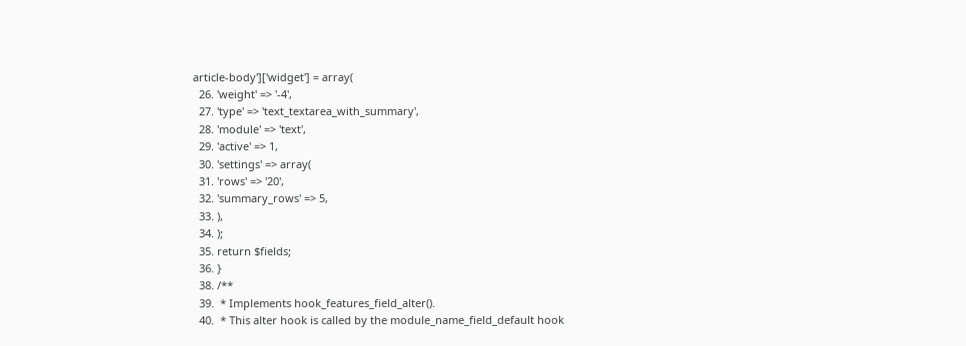article-body']['widget'] = array(
  26. 'weight' => '-4',
  27. 'type' => 'text_textarea_with_summary',
  28. 'module' => 'text',
  29. 'active' => 1,
  30. 'settings' => array(
  31. 'rows' => '20',
  32. 'summary_rows' => 5,
  33. ),
  34. );
  35. return $fields;
  36. }
  38. /**
  39.  * Implements hook_features_field_alter().
  40.  * This alter hook is called by the module_name_field_default hook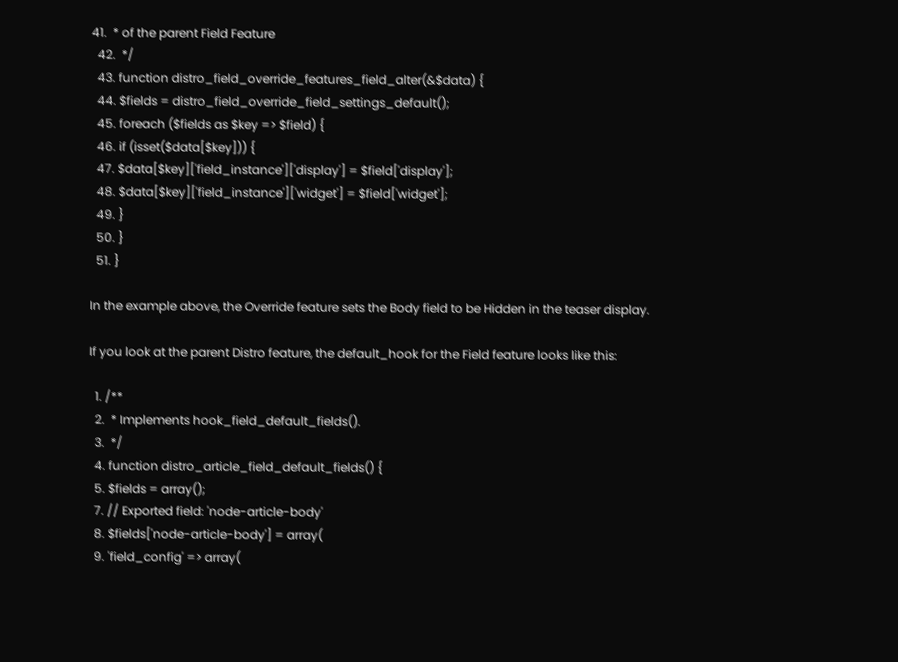41.  * of the parent Field Feature
  42.  */
  43. function distro_field_override_features_field_alter(&$data) {
  44. $fields = distro_field_override_field_settings_default();
  45. foreach ($fields as $key => $field) {
  46. if (isset($data[$key])) {
  47. $data[$key]['field_instance']['display'] = $field['display'];
  48. $data[$key]['field_instance']['widget'] = $field['widget'];
  49. }
  50. }
  51. }

In the example above, the Override feature sets the Body field to be Hidden in the teaser display.

If you look at the parent Distro feature, the default_hook for the Field feature looks like this:

  1. /**
  2.  * Implements hook_field_default_fields().
  3.  */
  4. function distro_article_field_default_fields() {
  5. $fields = array();
  7. // Exported field: 'node-article-body'
  8. $fields['node-article-body'] = array(
  9. 'field_config' => array(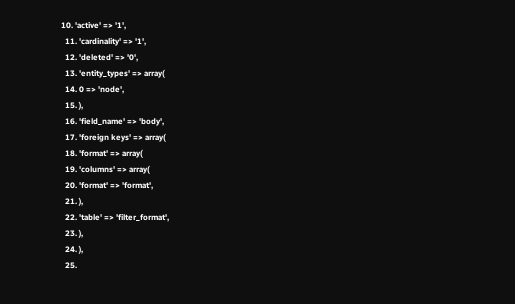10. 'active' => '1',
  11. 'cardinality' => '1',
  12. 'deleted' => '0',
  13. 'entity_types' => array(
  14. 0 => 'node',
  15. ),
  16. 'field_name' => 'body',
  17. 'foreign keys' => array(
  18. 'format' => array(
  19. 'columns' => array(
  20. 'format' => 'format',
  21. ),
  22. 'table' => 'filter_format',
  23. ),
  24. ),
  25.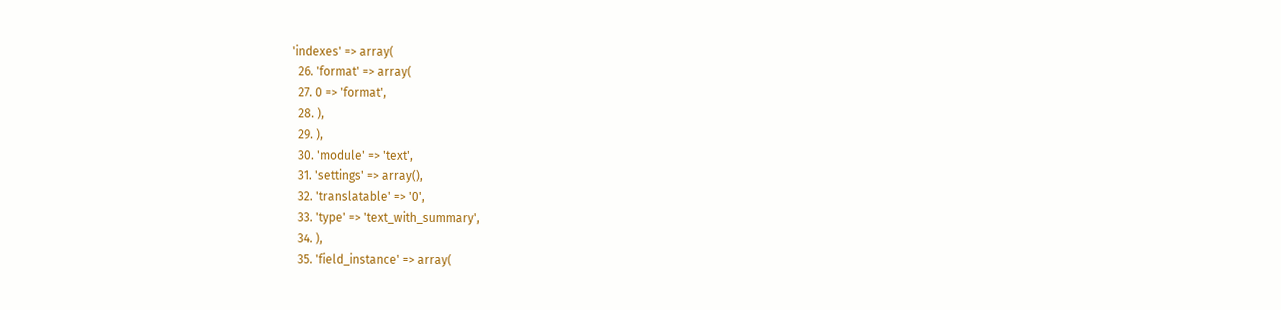'indexes' => array(
  26. 'format' => array(
  27. 0 => 'format',
  28. ),
  29. ),
  30. 'module' => 'text',
  31. 'settings' => array(),
  32. 'translatable' => '0',
  33. 'type' => 'text_with_summary',
  34. ),
  35. 'field_instance' => array(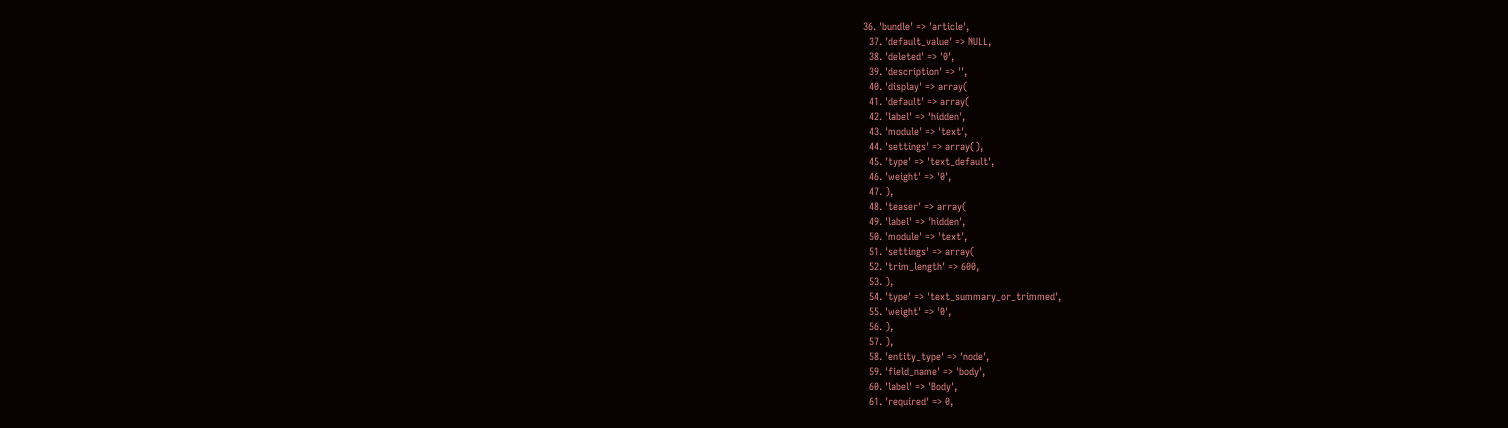36. 'bundle' => 'article',
  37. 'default_value' => NULL,
  38. 'deleted' => '0',
  39. 'description' => '',
  40. 'display' => array(
  41. 'default' => array(
  42. 'label' => 'hidden',
  43. 'module' => 'text',
  44. 'settings' => array(),
  45. 'type' => 'text_default',
  46. 'weight' => '0',
  47. ),
  48. 'teaser' => array(
  49. 'label' => 'hidden',
  50. 'module' => 'text',
  51. 'settings' => array(
  52. 'trim_length' => 600,
  53. ),
  54. 'type' => 'text_summary_or_trimmed',
  55. 'weight' => '0',
  56. ),
  57. ),
  58. 'entity_type' => 'node',
  59. 'field_name' => 'body',
  60. 'label' => 'Body',
  61. 'required' => 0,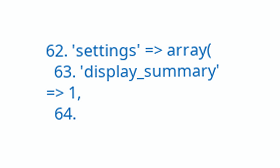62. 'settings' => array(
  63. 'display_summary' => 1,
  64.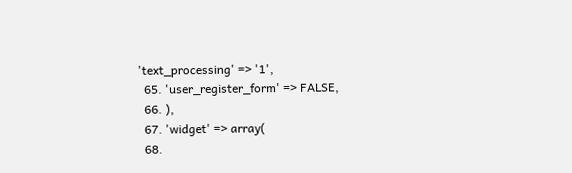'text_processing' => '1',
  65. 'user_register_form' => FALSE,
  66. ),
  67. 'widget' => array(
  68.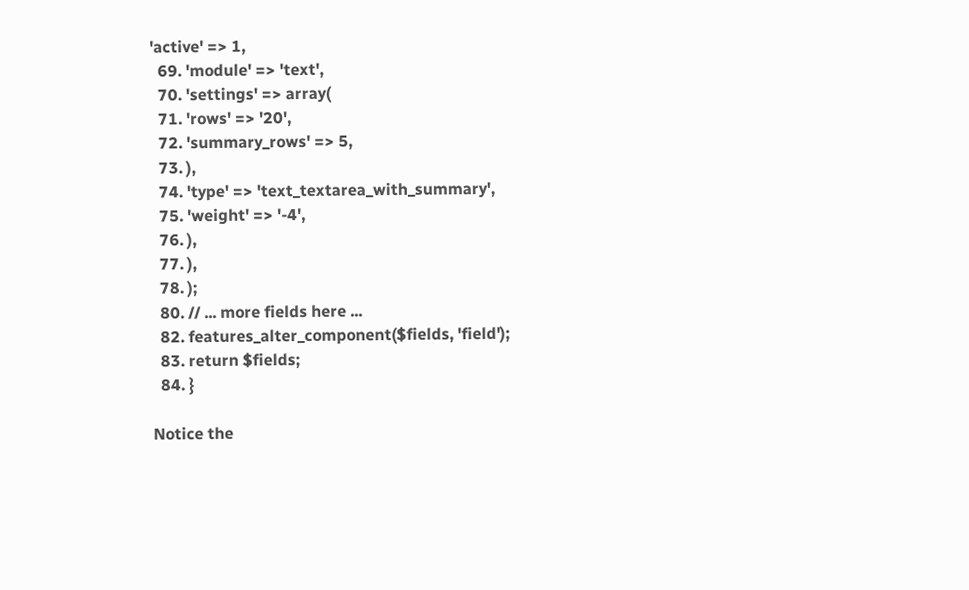'active' => 1,
  69. 'module' => 'text',
  70. 'settings' => array(
  71. 'rows' => '20',
  72. 'summary_rows' => 5,
  73. ),
  74. 'type' => 'text_textarea_with_summary',
  75. 'weight' => '-4',
  76. ),
  77. ),
  78. );
  80. // ... more fields here ...
  82. features_alter_component($fields, 'field');
  83. return $fields;
  84. }

Notice the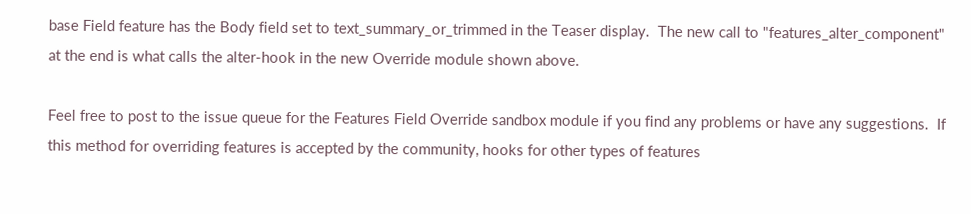base Field feature has the Body field set to text_summary_or_trimmed in the Teaser display.  The new call to "features_alter_component" at the end is what calls the alter-hook in the new Override module shown above.

Feel free to post to the issue queue for the Features Field Override sandbox module if you find any problems or have any suggestions.  If this method for overriding features is accepted by the community, hooks for other types of features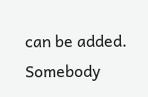can be added.  Somebody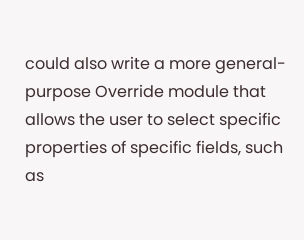could also write a more general-purpose Override module that allows the user to select specific properties of specific fields, such as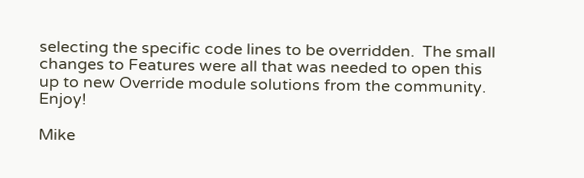selecting the specific code lines to be overridden.  The small changes to Features were all that was needed to open this up to new Override module solutions from the community.  Enjoy!

Mike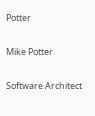Potter

Mike Potter

Software Architect